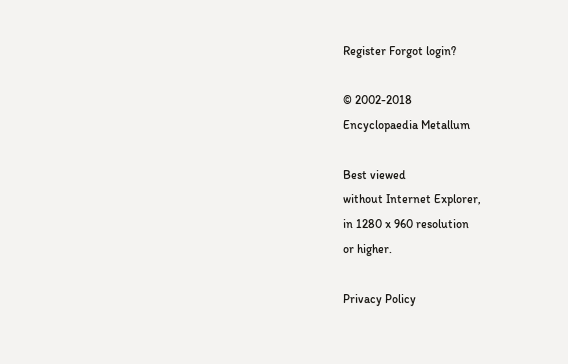Register Forgot login?

© 2002-2018
Encyclopaedia Metallum

Best viewed
without Internet Explorer,
in 1280 x 960 resolution
or higher.

Privacy Policy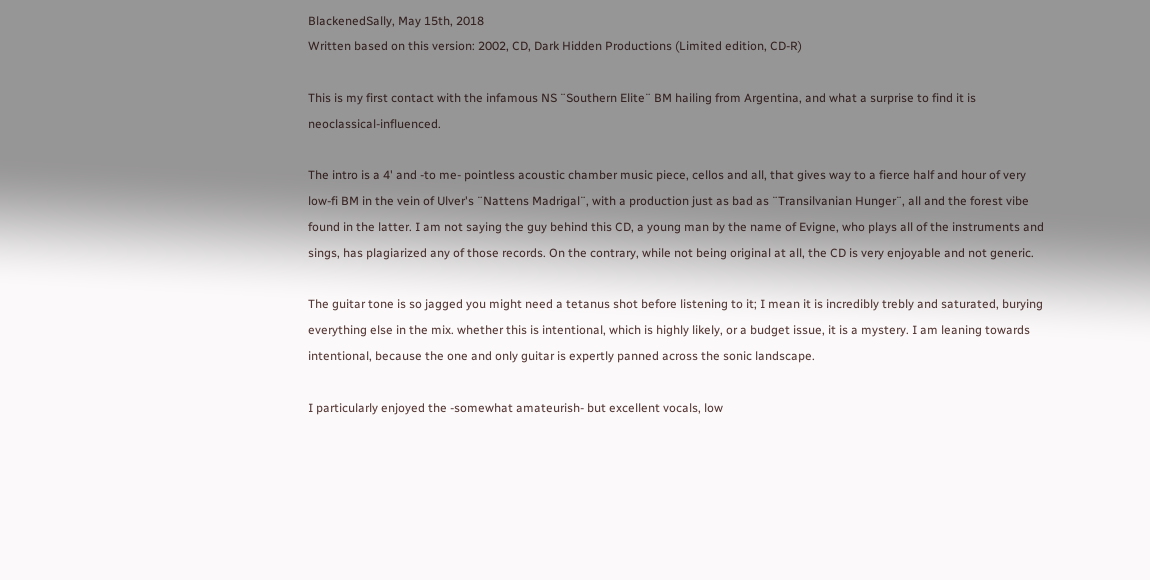BlackenedSally, May 15th, 2018
Written based on this version: 2002, CD, Dark Hidden Productions (Limited edition, CD-R)

This is my first contact with the infamous NS ¨Southern Elite¨ BM hailing from Argentina, and what a surprise to find it is neoclassical-influenced.

The intro is a 4' and -to me- pointless acoustic chamber music piece, cellos and all, that gives way to a fierce half and hour of very low-fi BM in the vein of Ulver's ¨Nattens Madrigal¨, with a production just as bad as ¨Transilvanian Hunger¨, all and the forest vibe found in the latter. I am not saying the guy behind this CD, a young man by the name of Evigne, who plays all of the instruments and sings, has plagiarized any of those records. On the contrary, while not being original at all, the CD is very enjoyable and not generic.

The guitar tone is so jagged you might need a tetanus shot before listening to it; I mean it is incredibly trebly and saturated, burying everything else in the mix. whether this is intentional, which is highly likely, or a budget issue, it is a mystery. I am leaning towards intentional, because the one and only guitar is expertly panned across the sonic landscape.

I particularly enjoyed the -somewhat amateurish- but excellent vocals, low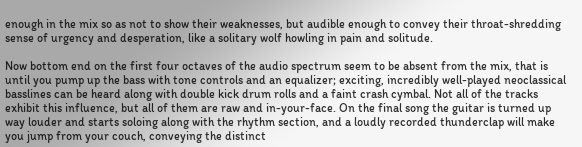enough in the mix so as not to show their weaknesses, but audible enough to convey their throat-shredding sense of urgency and desperation, like a solitary wolf howling in pain and solitude.

Now bottom end on the first four octaves of the audio spectrum seem to be absent from the mix, that is until you pump up the bass with tone controls and an equalizer; exciting, incredibly well-played neoclassical basslines can be heard along with double kick drum rolls and a faint crash cymbal. Not all of the tracks exhibit this influence, but all of them are raw and in-your-face. On the final song the guitar is turned up way louder and starts soloing along with the rhythm section, and a loudly recorded thunderclap will make you jump from your couch, conveying the distinct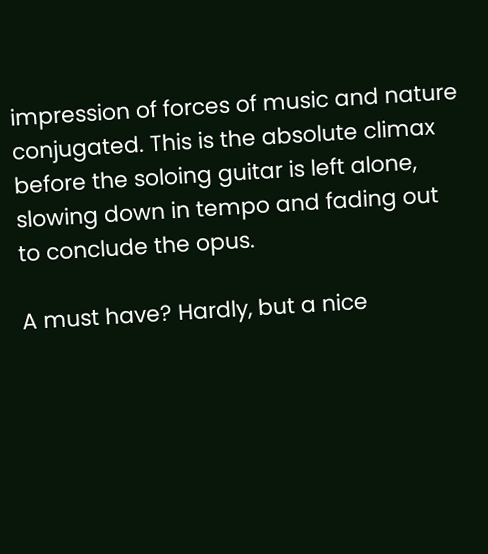impression of forces of music and nature conjugated. This is the absolute climax before the soloing guitar is left alone, slowing down in tempo and fading out to conclude the opus.

A must have? Hardly, but a nice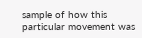sample of how this particular movement was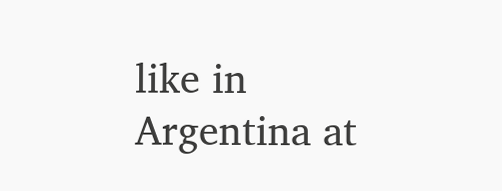like in Argentina at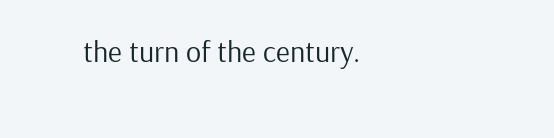the turn of the century.